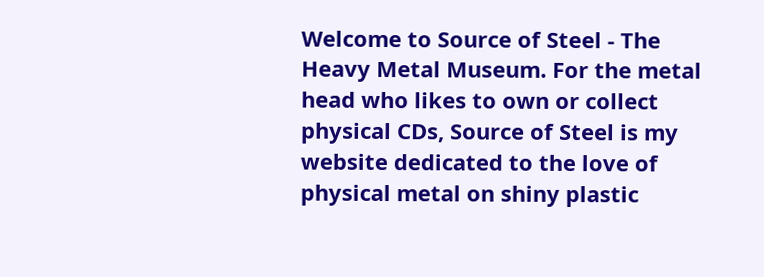Welcome to Source of Steel - The Heavy Metal Museum. For the metal head who likes to own or collect physical CDs, Source of Steel is my website dedicated to the love of physical metal on shiny plastic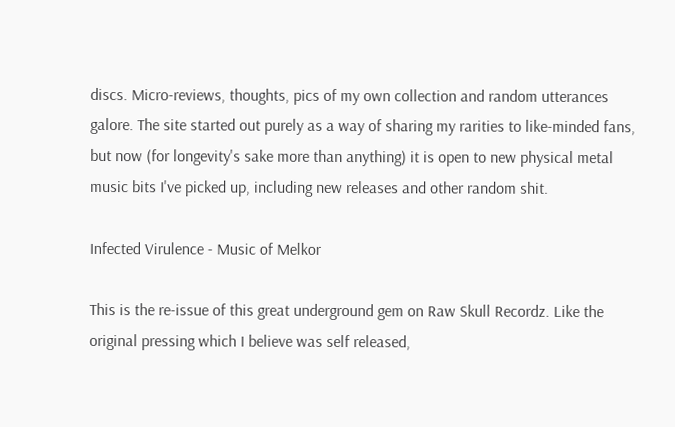discs. Micro-reviews, thoughts, pics of my own collection and random utterances galore. The site started out purely as a way of sharing my rarities to like-minded fans, but now (for longevity's sake more than anything) it is open to new physical metal music bits I've picked up, including new releases and other random shit.

Infected Virulence - Music of Melkor

This is the re-issue of this great underground gem on Raw Skull Recordz. Like the original pressing which I believe was self released,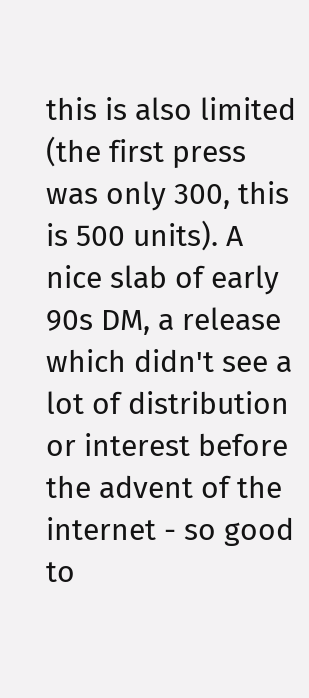this is also limited (the first press was only 300, this is 500 units). A nice slab of early 90s DM, a release which didn't see a lot of distribution or interest before the advent of the internet - so good to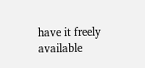have it freely available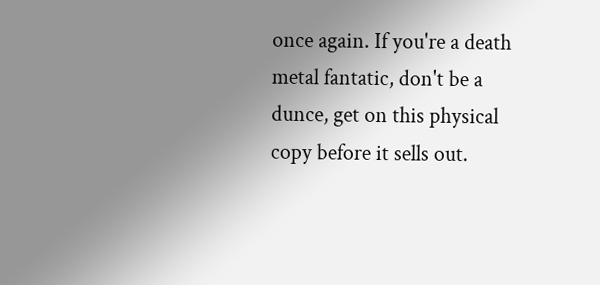once again. If you're a death metal fantatic, don't be a dunce, get on this physical copy before it sells out.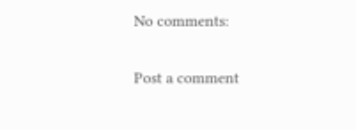No comments:

Post a comment